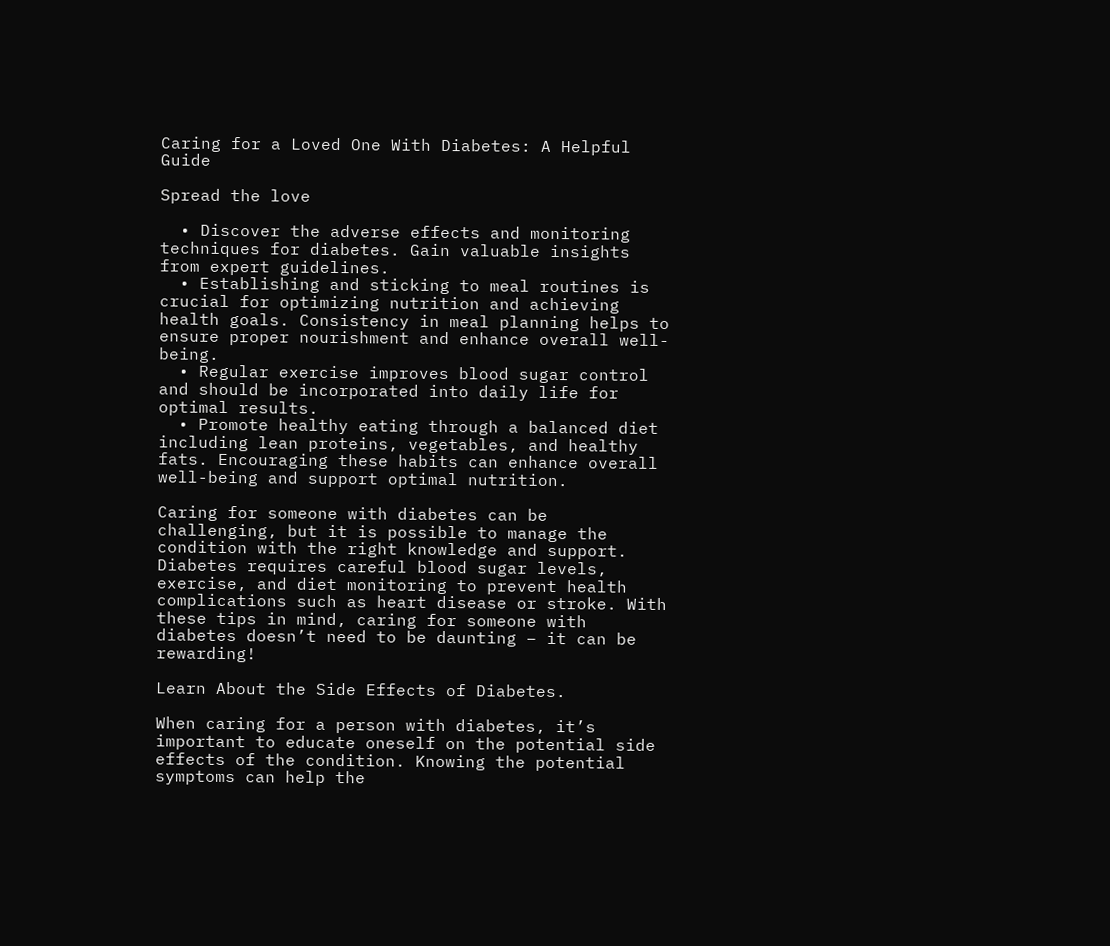Caring for a Loved One With Diabetes: A Helpful Guide

Spread the love

  • Discover the adverse effects and monitoring techniques for diabetes. Gain valuable insights from expert guidelines.
  • Establishing and sticking to meal routines is crucial for optimizing nutrition and achieving health goals. Consistency in meal planning helps to ensure proper nourishment and enhance overall well-being.
  • Regular exercise improves blood sugar control and should be incorporated into daily life for optimal results.
  • Promote healthy eating through a balanced diet including lean proteins, vegetables, and healthy fats. Encouraging these habits can enhance overall well-being and support optimal nutrition.

Caring for someone with diabetes can be challenging, but it is possible to manage the condition with the right knowledge and support. Diabetes requires careful blood sugar levels, exercise, and diet monitoring to prevent health complications such as heart disease or stroke. With these tips in mind, caring for someone with diabetes doesn’t need to be daunting – it can be rewarding!

Learn About the Side Effects of Diabetes.

When caring for a person with diabetes, it’s important to educate oneself on the potential side effects of the condition. Knowing the potential symptoms can help the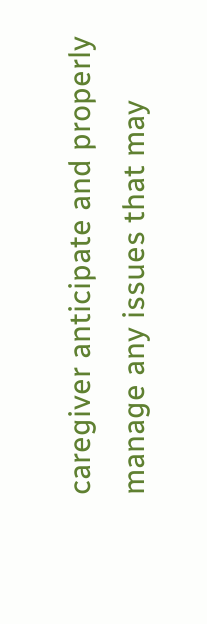caregiver anticipate and properly manage any issues that may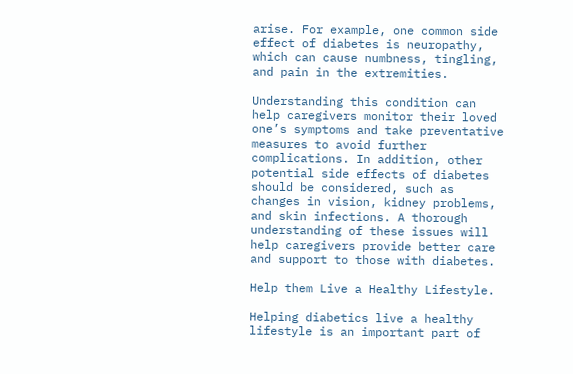arise. For example, one common side effect of diabetes is neuropathy, which can cause numbness, tingling, and pain in the extremities.

Understanding this condition can help caregivers monitor their loved one’s symptoms and take preventative measures to avoid further complications. In addition, other potential side effects of diabetes should be considered, such as changes in vision, kidney problems, and skin infections. A thorough understanding of these issues will help caregivers provide better care and support to those with diabetes.

Help them Live a Healthy Lifestyle.

Helping diabetics live a healthy lifestyle is an important part of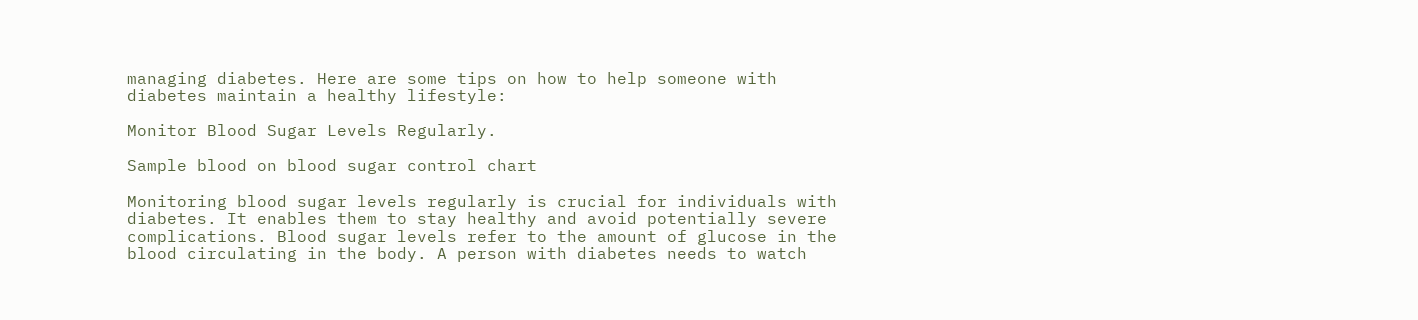managing diabetes. Here are some tips on how to help someone with diabetes maintain a healthy lifestyle:

Monitor Blood Sugar Levels Regularly.

Sample blood on blood sugar control chart

Monitoring blood sugar levels regularly is crucial for individuals with diabetes. It enables them to stay healthy and avoid potentially severe complications. Blood sugar levels refer to the amount of glucose in the blood circulating in the body. A person with diabetes needs to watch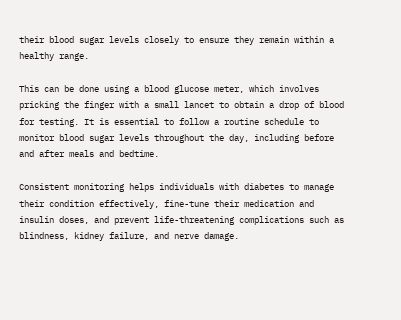their blood sugar levels closely to ensure they remain within a healthy range.

This can be done using a blood glucose meter, which involves pricking the finger with a small lancet to obtain a drop of blood for testing. It is essential to follow a routine schedule to monitor blood sugar levels throughout the day, including before and after meals and bedtime.

Consistent monitoring helps individuals with diabetes to manage their condition effectively, fine-tune their medication and insulin doses, and prevent life-threatening complications such as blindness, kidney failure, and nerve damage.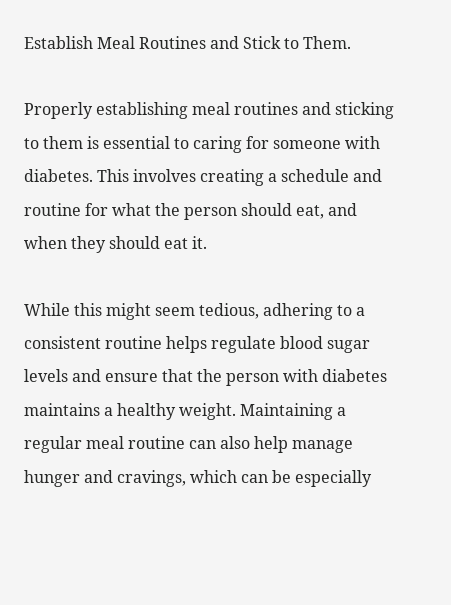Establish Meal Routines and Stick to Them.

Properly establishing meal routines and sticking to them is essential to caring for someone with diabetes. This involves creating a schedule and routine for what the person should eat, and when they should eat it.

While this might seem tedious, adhering to a consistent routine helps regulate blood sugar levels and ensure that the person with diabetes maintains a healthy weight. Maintaining a regular meal routine can also help manage hunger and cravings, which can be especially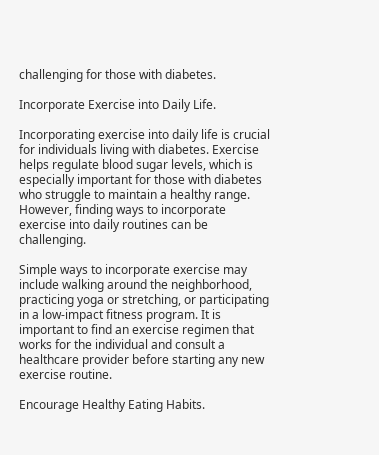challenging for those with diabetes.

Incorporate Exercise into Daily Life.

Incorporating exercise into daily life is crucial for individuals living with diabetes. Exercise helps regulate blood sugar levels, which is especially important for those with diabetes who struggle to maintain a healthy range. However, finding ways to incorporate exercise into daily routines can be challenging.

Simple ways to incorporate exercise may include walking around the neighborhood, practicing yoga or stretching, or participating in a low-impact fitness program. It is important to find an exercise regimen that works for the individual and consult a healthcare provider before starting any new exercise routine.

Encourage Healthy Eating Habits.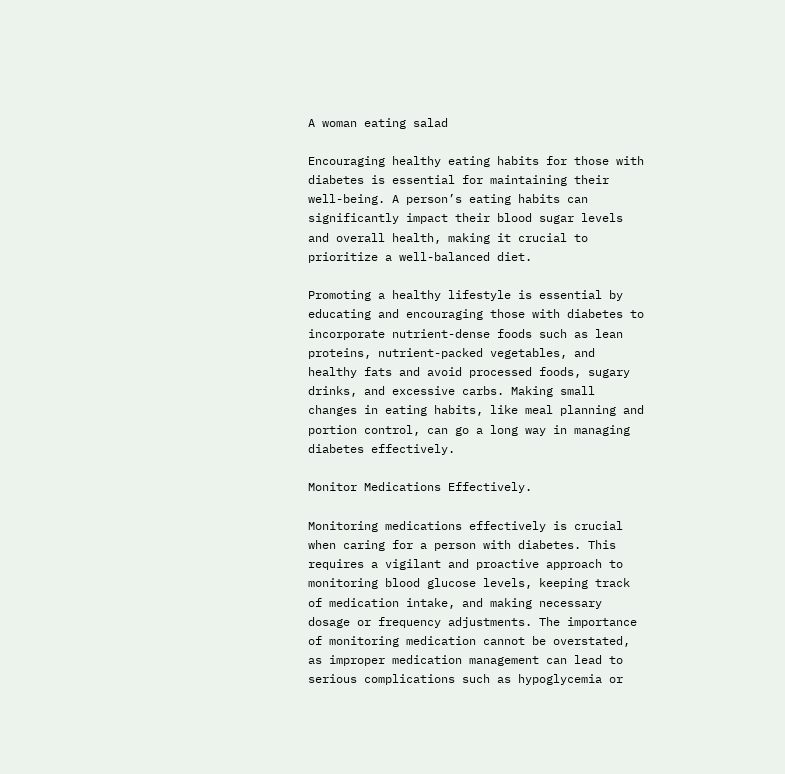A woman eating salad

Encouraging healthy eating habits for those with diabetes is essential for maintaining their well-being. A person’s eating habits can significantly impact their blood sugar levels and overall health, making it crucial to prioritize a well-balanced diet.

Promoting a healthy lifestyle is essential by educating and encouraging those with diabetes to incorporate nutrient-dense foods such as lean proteins, nutrient-packed vegetables, and healthy fats and avoid processed foods, sugary drinks, and excessive carbs. Making small changes in eating habits, like meal planning and portion control, can go a long way in managing diabetes effectively.

Monitor Medications Effectively.

Monitoring medications effectively is crucial when caring for a person with diabetes. This requires a vigilant and proactive approach to monitoring blood glucose levels, keeping track of medication intake, and making necessary dosage or frequency adjustments. The importance of monitoring medication cannot be overstated, as improper medication management can lead to serious complications such as hypoglycemia or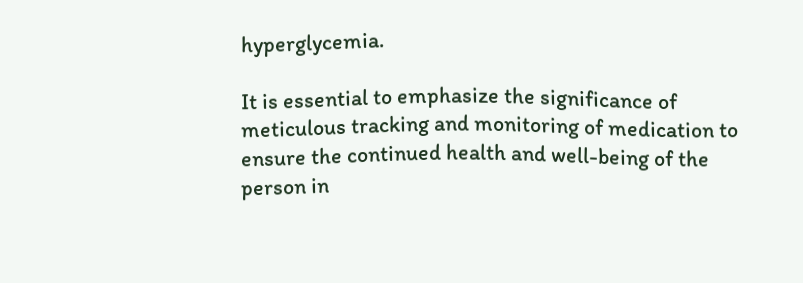hyperglycemia.

It is essential to emphasize the significance of meticulous tracking and monitoring of medication to ensure the continued health and well-being of the person in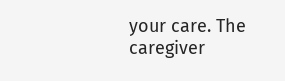your care. The caregiver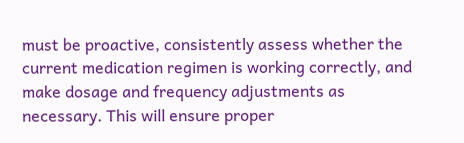must be proactive, consistently assess whether the current medication regimen is working correctly, and make dosage and frequency adjustments as necessary. This will ensure proper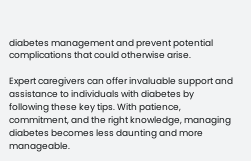diabetes management and prevent potential complications that could otherwise arise.

Expert caregivers can offer invaluable support and assistance to individuals with diabetes by following these key tips. With patience, commitment, and the right knowledge, managing diabetes becomes less daunting and more manageable.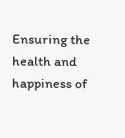Ensuring the health and happiness of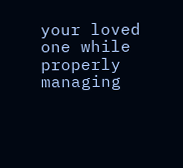your loved one while properly managing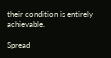their condition is entirely achievable.

Spread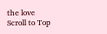the love
Scroll to Top